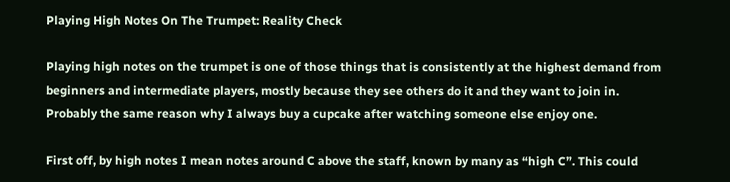Playing High Notes On The Trumpet: Reality Check

Playing high notes on the trumpet is one of those things that is consistently at the highest demand from beginners and intermediate players, mostly because they see others do it and they want to join in. Probably the same reason why I always buy a cupcake after watching someone else enjoy one.

First off, by high notes I mean notes around C above the staff, known by many as “high C”. This could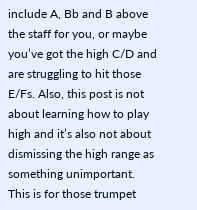include A, Bb and B above the staff for you, or maybe you’ve got the high C/D and are struggling to hit those E/Fs. Also, this post is not about learning how to play high and it’s also not about dismissing the high range as something unimportant. This is for those trumpet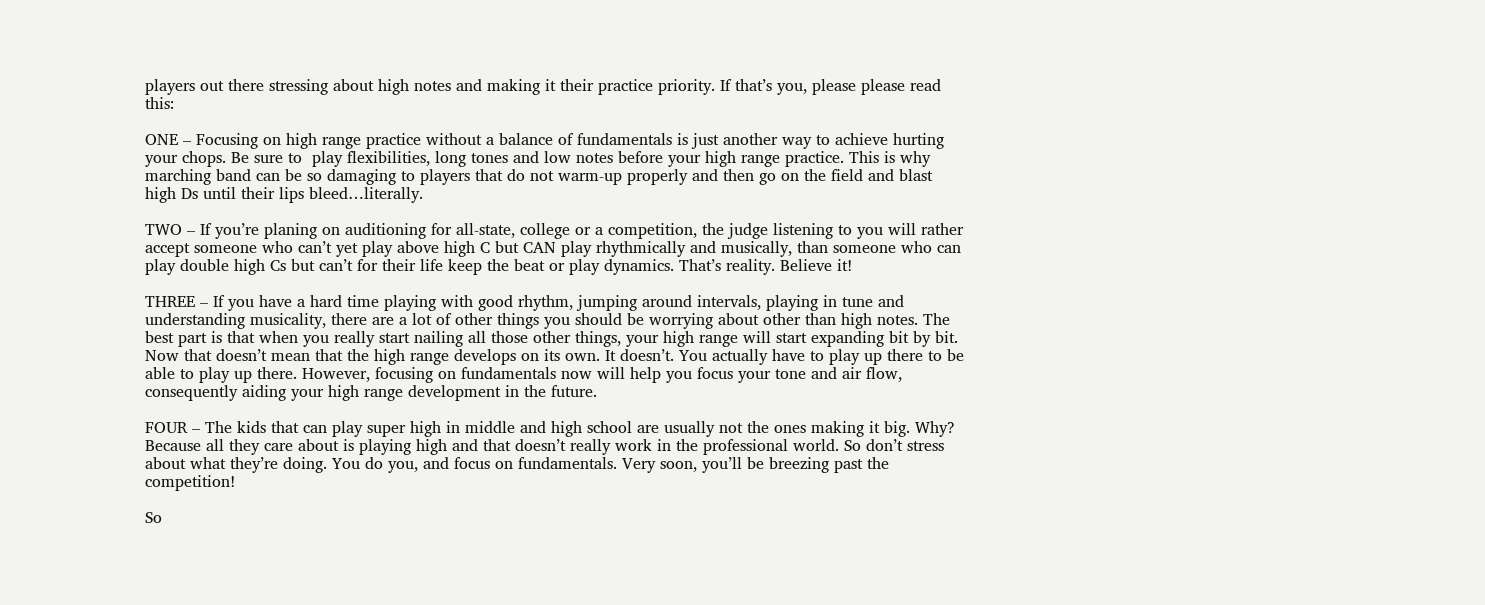players out there stressing about high notes and making it their practice priority. If that’s you, please please read this:

ONE – Focusing on high range practice without a balance of fundamentals is just another way to achieve hurting your chops. Be sure to  play flexibilities, long tones and low notes before your high range practice. This is why marching band can be so damaging to players that do not warm-up properly and then go on the field and blast high Ds until their lips bleed…literally.

TWO – If you’re planing on auditioning for all-state, college or a competition, the judge listening to you will rather accept someone who can’t yet play above high C but CAN play rhythmically and musically, than someone who can play double high Cs but can’t for their life keep the beat or play dynamics. That’s reality. Believe it!

THREE – If you have a hard time playing with good rhythm, jumping around intervals, playing in tune and understanding musicality, there are a lot of other things you should be worrying about other than high notes. The best part is that when you really start nailing all those other things, your high range will start expanding bit by bit. Now that doesn’t mean that the high range develops on its own. It doesn’t. You actually have to play up there to be able to play up there. However, focusing on fundamentals now will help you focus your tone and air flow, consequently aiding your high range development in the future.

FOUR – The kids that can play super high in middle and high school are usually not the ones making it big. Why? Because all they care about is playing high and that doesn’t really work in the professional world. So don’t stress about what they’re doing. You do you, and focus on fundamentals. Very soon, you’ll be breezing past the competition!

So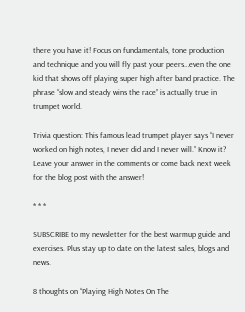there you have it! Focus on fundamentals, tone production and technique and you will fly past your peers…even the one kid that shows off playing super high after band practice. The phrase “slow and steady wins the race” is actually true in trumpet world.

Trivia question: This famous lead trumpet player says “I never worked on high notes, I never did and I never will.” Know it? Leave your answer in the comments or come back next week for the blog post with the answer!

* * *

SUBSCRIBE to my newsletter for the best warmup guide and exercises. Plus stay up to date on the latest sales, blogs and news.

8 thoughts on “Playing High Notes On The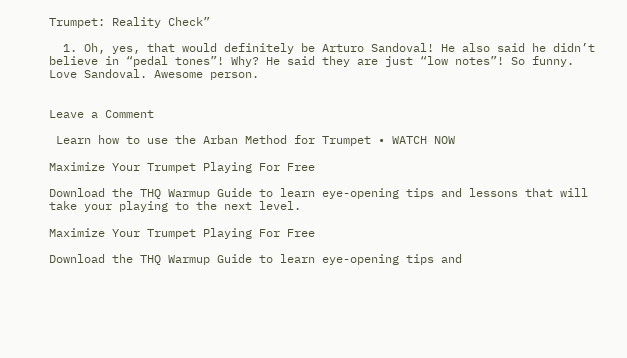Trumpet: Reality Check”

  1. Oh, yes, that would definitely be Arturo Sandoval! He also said he didn’t believe in “pedal tones”! Why? He said they are just “low notes”! So funny. Love Sandoval. Awesome person.


Leave a Comment

 Learn how to use the Arban Method for Trumpet • WATCH NOW

Maximize Your Trumpet Playing For Free

Download the THQ Warmup Guide to learn eye-opening tips and lessons that will take your playing to the next level.

Maximize Your Trumpet Playing For Free

Download the THQ Warmup Guide to learn eye-opening tips and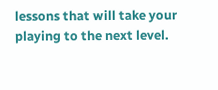lessons that will take your playing to the next level.